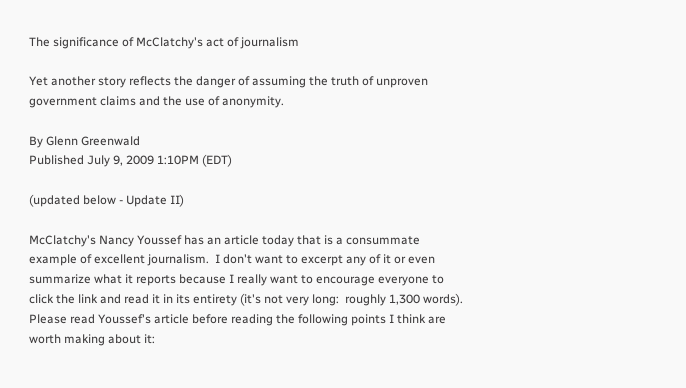The significance of McClatchy's act of journalism

Yet another story reflects the danger of assuming the truth of unproven government claims and the use of anonymity.

By Glenn Greenwald
Published July 9, 2009 1:10PM (EDT)

(updated below - Update II)

McClatchy's Nancy Youssef has an article today that is a consummate example of excellent journalism.  I don't want to excerpt any of it or even summarize what it reports because I really want to encourage everyone to click the link and read it in its entirety (it's not very long:  roughly 1,300 words).  Please read Youssef's article before reading the following points I think are worth making about it: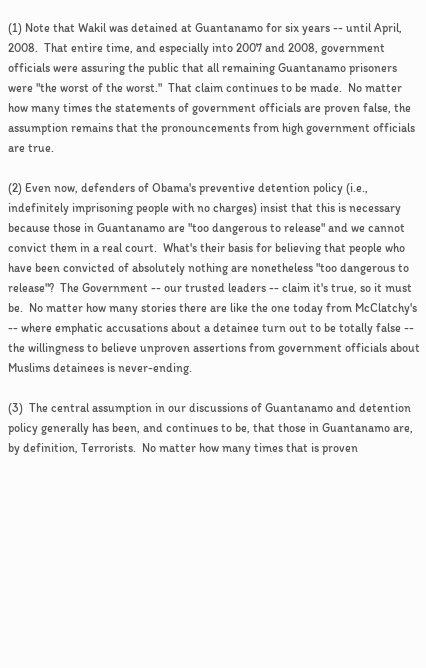(1) Note that Wakil was detained at Guantanamo for six years -- until April, 2008.  That entire time, and especially into 2007 and 2008, government officials were assuring the public that all remaining Guantanamo prisoners were "the worst of the worst."  That claim continues to be made.  No matter how many times the statements of government officials are proven false, the assumption remains that the pronouncements from high government officials are true.

(2) Even now, defenders of Obama's preventive detention policy (i.e., indefinitely imprisoning people with no charges) insist that this is necessary because those in Guantanamo are "too dangerous to release" and we cannot convict them in a real court.  What's their basis for believing that people who have been convicted of absolutely nothing are nonetheless "too dangerous to release"?  The Government -- our trusted leaders -- claim it's true, so it must be.  No matter how many stories there are like the one today from McClatchy's -- where emphatic accusations about a detainee turn out to be totally false -- the willingness to believe unproven assertions from government officials about Muslims detainees is never-ending.

(3)  The central assumption in our discussions of Guantanamo and detention policy generally has been, and continues to be, that those in Guantanamo are, by definition, Terrorists.  No matter how many times that is proven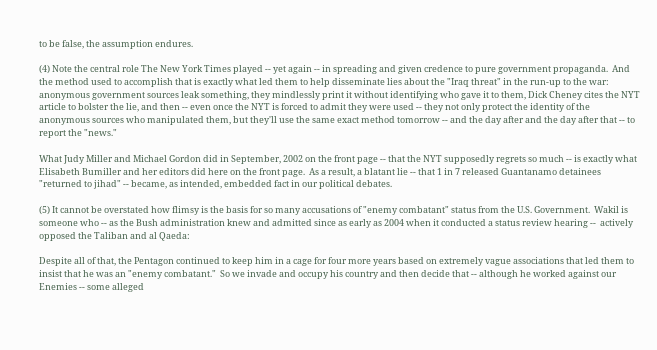to be false, the assumption endures.

(4) Note the central role The New York Times played -- yet again -- in spreading and given credence to pure government propaganda.  And the method used to accomplish that is exactly what led them to help disseminate lies about the "Iraq threat" in the run-up to the war:  anonymous government sources leak something, they mindlessly print it without identifying who gave it to them, Dick Cheney cites the NYT article to bolster the lie, and then -- even once the NYT is forced to admit they were used -- they not only protect the identity of the anonymous sources who manipulated them, but they'll use the same exact method tomorrow -- and the day after and the day after that -- to report the "news."

What Judy Miller and Michael Gordon did in September, 2002 on the front page -- that the NYT supposedly regrets so much -- is exactly what Elisabeth Bumiller and her editors did here on the front page.  As a result, a blatant lie -- that 1 in 7 released Guantanamo detainees "returned to jihad" -- became, as intended, embedded fact in our political debates.

(5) It cannot be overstated how flimsy is the basis for so many accusations of "enemy combatant" status from the U.S. Government.  Wakil is someone who -- as the Bush administration knew and admitted since as early as 2004 when it conducted a status review hearing --  actively opposed the Taliban and al Qaeda:

Despite all of that, the Pentagon continued to keep him in a cage for four more years based on extremely vague associations that led them to insist that he was an "enemy combatant."  So we invade and occupy his country and then decide that -- although he worked against our Enemies -- some alleged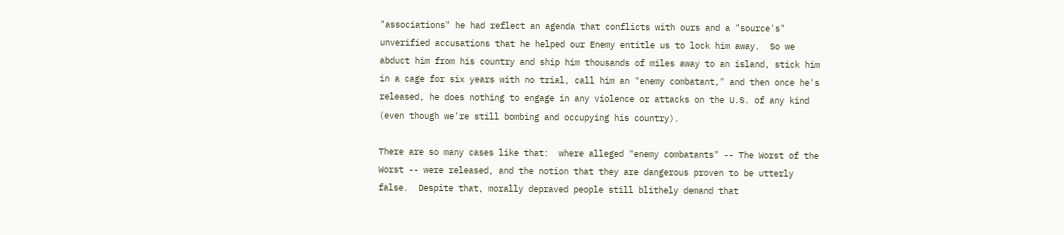"associations" he had reflect an agenda that conflicts with ours and a "source's" unverified accusations that he helped our Enemy entitle us to lock him away.  So we abduct him from his country and ship him thousands of miles away to an island, stick him in a cage for six years with no trial, call him an "enemy combatant," and then once he's released, he does nothing to engage in any violence or attacks on the U.S. of any kind (even though we're still bombing and occupying his country).

There are so many cases like that:  where alleged "enemy combatants" -- The Worst of the Worst -- were released, and the notion that they are dangerous proven to be utterly false.  Despite that, morally depraved people still blithely demand that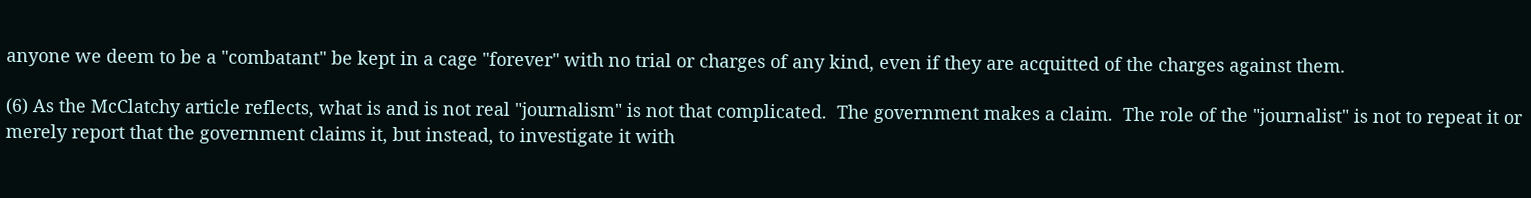anyone we deem to be a "combatant" be kept in a cage "forever" with no trial or charges of any kind, even if they are acquitted of the charges against them.

(6) As the McClatchy article reflects, what is and is not real "journalism" is not that complicated.  The government makes a claim.  The role of the "journalist" is not to repeat it or merely report that the government claims it, but instead, to investigate it with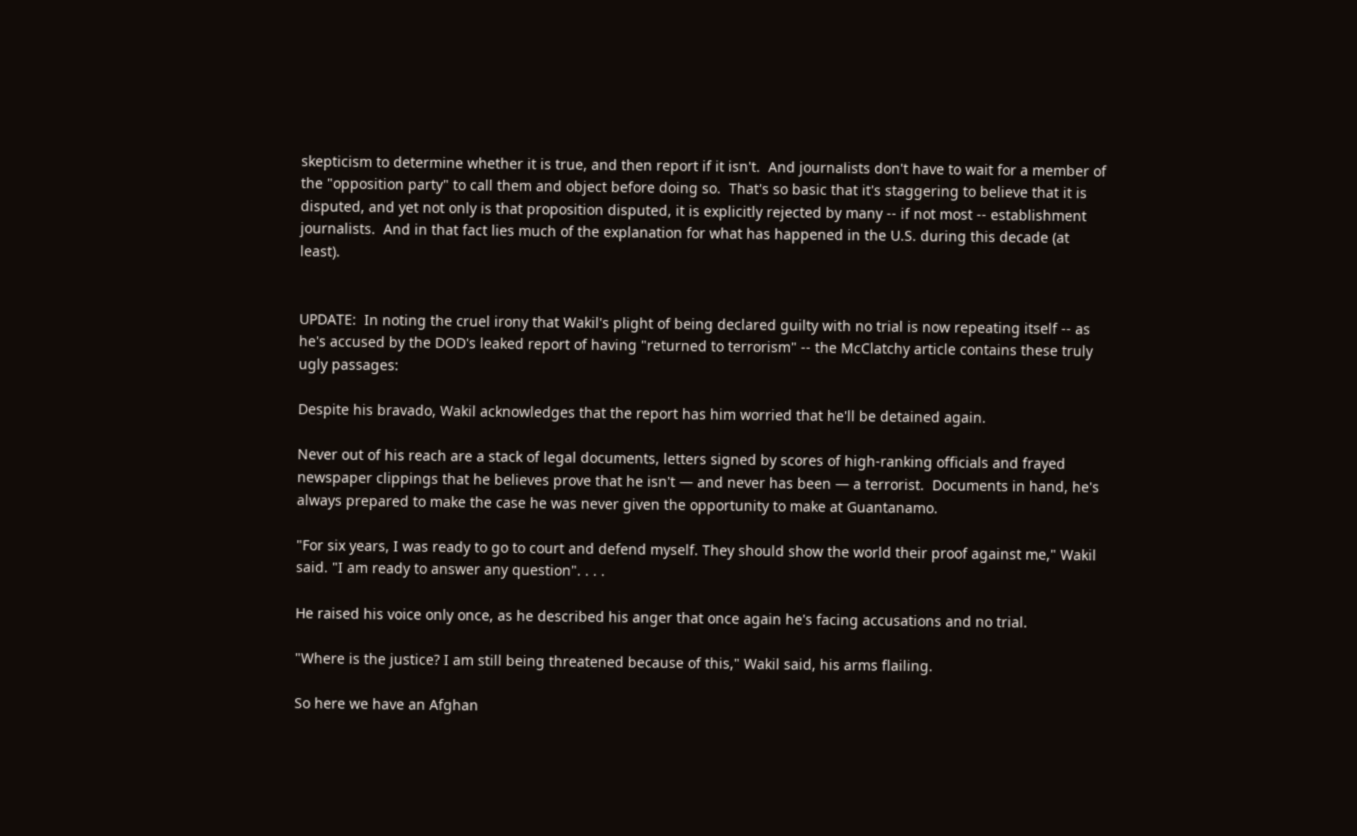skepticism to determine whether it is true, and then report if it isn't.  And journalists don't have to wait for a member of the "opposition party" to call them and object before doing so.  That's so basic that it's staggering to believe that it is disputed, and yet not only is that proposition disputed, it is explicitly rejected by many -- if not most -- establishment journalists.  And in that fact lies much of the explanation for what has happened in the U.S. during this decade (at least).


UPDATE:  In noting the cruel irony that Wakil's plight of being declared guilty with no trial is now repeating itself -- as he's accused by the DOD's leaked report of having "returned to terrorism" -- the McClatchy article contains these truly ugly passages:

Despite his bravado, Wakil acknowledges that the report has him worried that he'll be detained again.

Never out of his reach are a stack of legal documents, letters signed by scores of high-ranking officials and frayed newspaper clippings that he believes prove that he isn't — and never has been — a terrorist.  Documents in hand, he's always prepared to make the case he was never given the opportunity to make at Guantanamo.

"For six years, I was ready to go to court and defend myself. They should show the world their proof against me," Wakil said. "I am ready to answer any question". . . .

He raised his voice only once, as he described his anger that once again he's facing accusations and no trial.

"Where is the justice? I am still being threatened because of this," Wakil said, his arms flailing.

So here we have an Afghan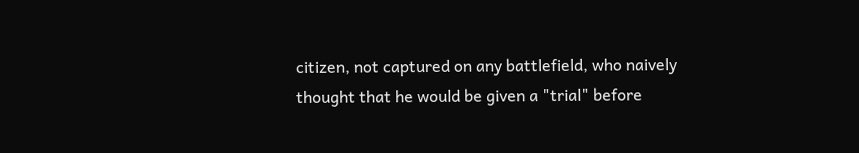citizen, not captured on any battlefield, who naively thought that he would be given a "trial" before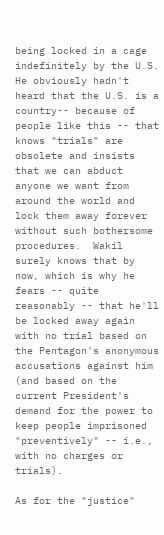being locked in a cage indefinitely by the U.S.  He obviously hadn't heard that the U.S. is a country-- because of people like this -- that knows "trials" are obsolete and insists that we can abduct anyone we want from around the world and lock them away forever without such bothersome procedures.  Wakil surely knows that by now, which is why he fears -- quite reasonably -- that he'll be locked away again with no trial based on the Pentagon's anonymous accusations against him (and based on the current President's demand for the power to keep people imprisoned "preventively" -- i.e., with no charges or trials).

As for the "justice"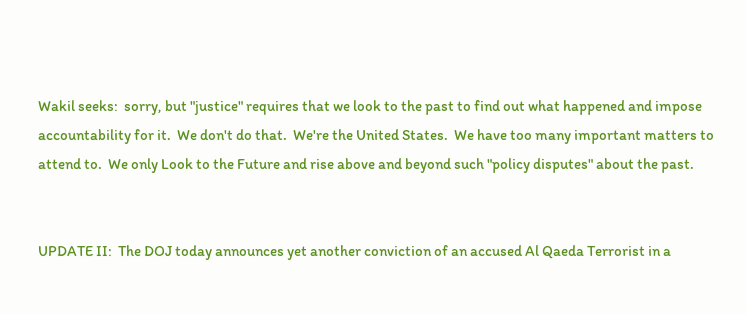Wakil seeks:  sorry, but "justice" requires that we look to the past to find out what happened and impose accountability for it.  We don't do that.  We're the United States.  We have too many important matters to attend to.  We only Look to the Future and rise above and beyond such "policy disputes" about the past.


UPDATE II:  The DOJ today announces yet another conviction of an accused Al Qaeda Terrorist in a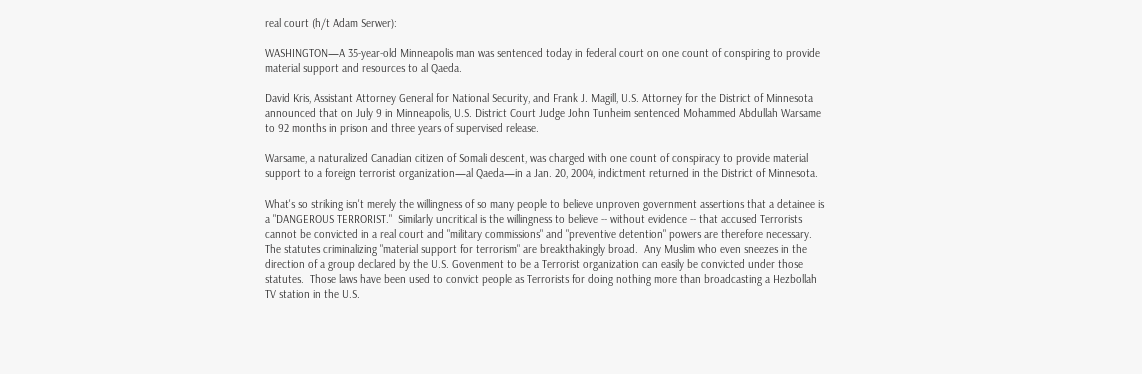real court (h/t Adam Serwer):

WASHINGTON—A 35-year-old Minneapolis man was sentenced today in federal court on one count of conspiring to provide material support and resources to al Qaeda.

David Kris, Assistant Attorney General for National Security, and Frank J. Magill, U.S. Attorney for the District of Minnesota announced that on July 9 in Minneapolis, U.S. District Court Judge John Tunheim sentenced Mohammed Abdullah Warsame to 92 months in prison and three years of supervised release.

Warsame, a naturalized Canadian citizen of Somali descent, was charged with one count of conspiracy to provide material support to a foreign terrorist organization—al Qaeda—in a Jan. 20, 2004, indictment returned in the District of Minnesota.

What's so striking isn't merely the willingness of so many people to believe unproven government assertions that a detainee is a "DANGEROUS TERRORIST."  Similarly uncritical is the willingness to believe -- without evidence -- that accused Terrorists  cannot be convicted in a real court and "military commissions" and "preventive detention" powers are therefore necessary.  The statutes criminalizing "material support for terrorism" are breakthakingly broad.  Any Muslim who even sneezes in the direction of a group declared by the U.S. Govenment to be a Terrorist organization can easily be convicted under those statutes.  Those laws have been used to convict people as Terrorists for doing nothing more than broadcasting a Hezbollah TV station in the U.S.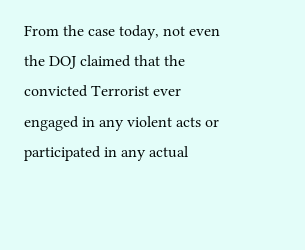From the case today, not even the DOJ claimed that the convicted Terrorist ever engaged in any violent acts or participated in any actual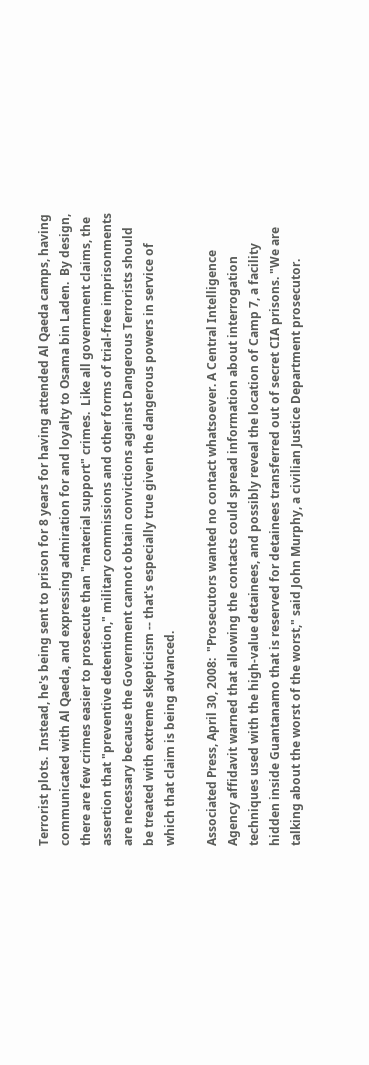Terrorist plots.  Instead, he's being sent to prison for 8 years for having attended Al Qaeda camps, having communicated with Al Qaeda, and expressing admiration for and loyalty to Osama bin Laden.  By design, there are few crimes easier to prosecute than "material support" crimes.  Like all government claims, the assertion that "preventive detention," military commissions and other forms of trial-free imprisonments are necessary because the Government cannot obtain convictions against Dangerous Terrorists should be treated with extreme skepticism -- that's especially true given the dangerous powers in service of which that claim is being advanced.

Associated Press, April 30, 2008:  "Prosecutors wanted no contact whatsoever. A Central Intelligence Agency affidavit warned that allowing the contacts could spread information about interrogation techniques used with the high-value detainees, and possibly reveal the location of Camp 7, a facility hidden inside Guantanamo that is reserved for detainees transferred out of secret CIA prisons. "We are talking about the worst of the worst," said John Murphy, a civilian Justice Department prosecutor.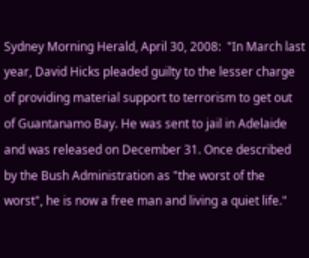Sydney Morning Herald, April 30, 2008:  "In March last year, David Hicks pleaded guilty to the lesser charge of providing material support to terrorism to get out of Guantanamo Bay. He was sent to jail in Adelaide and was released on December 31. Once described by the Bush Administration as "the worst of the worst", he is now a free man and living a quiet life."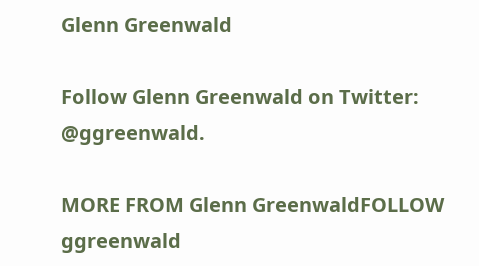Glenn Greenwald

Follow Glenn Greenwald on Twitter: @ggreenwald.

MORE FROM Glenn GreenwaldFOLLOW ggreenwald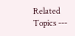Related Topics ---